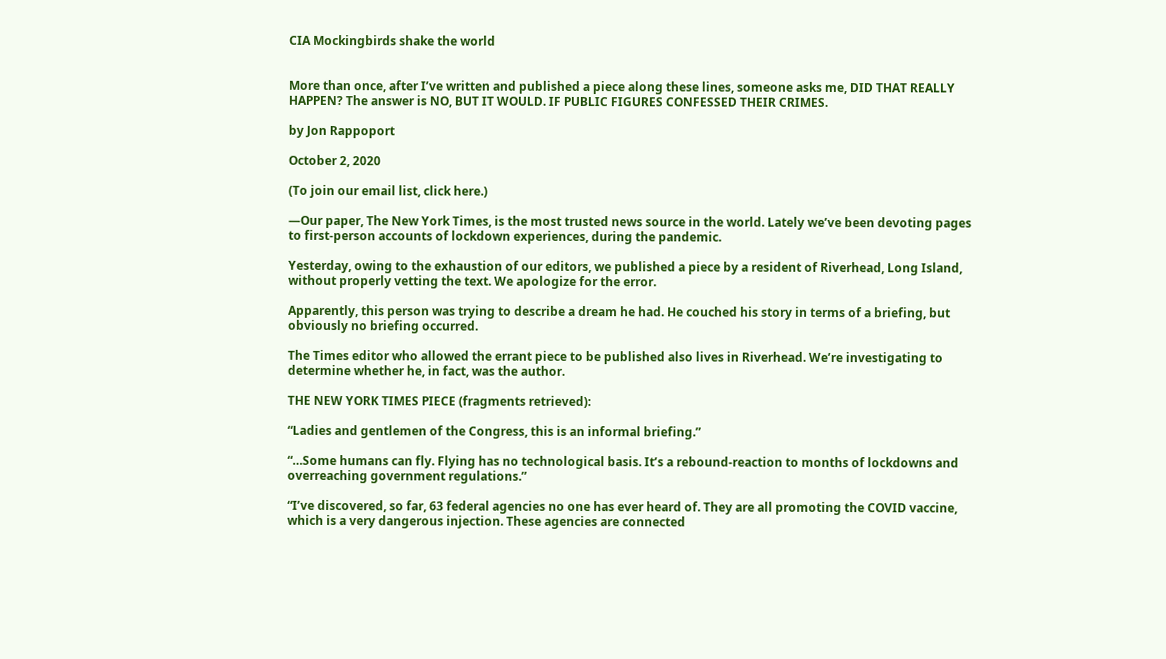CIA Mockingbirds shake the world


More than once, after I’ve written and published a piece along these lines, someone asks me, DID THAT REALLY HAPPEN? The answer is NO, BUT IT WOULD. IF PUBLIC FIGURES CONFESSED THEIR CRIMES.

by Jon Rappoport

October 2, 2020

(To join our email list, click here.)

—Our paper, The New York Times, is the most trusted news source in the world. Lately we’ve been devoting pages to first-person accounts of lockdown experiences, during the pandemic.

Yesterday, owing to the exhaustion of our editors, we published a piece by a resident of Riverhead, Long Island, without properly vetting the text. We apologize for the error.

Apparently, this person was trying to describe a dream he had. He couched his story in terms of a briefing, but obviously no briefing occurred.

The Times editor who allowed the errant piece to be published also lives in Riverhead. We’re investigating to determine whether he, in fact, was the author.

THE NEW YORK TIMES PIECE (fragments retrieved):

“Ladies and gentlemen of the Congress, this is an informal briefing.”

“…Some humans can fly. Flying has no technological basis. It’s a rebound-reaction to months of lockdowns and overreaching government regulations.”

“I’ve discovered, so far, 63 federal agencies no one has ever heard of. They are all promoting the COVID vaccine, which is a very dangerous injection. These agencies are connected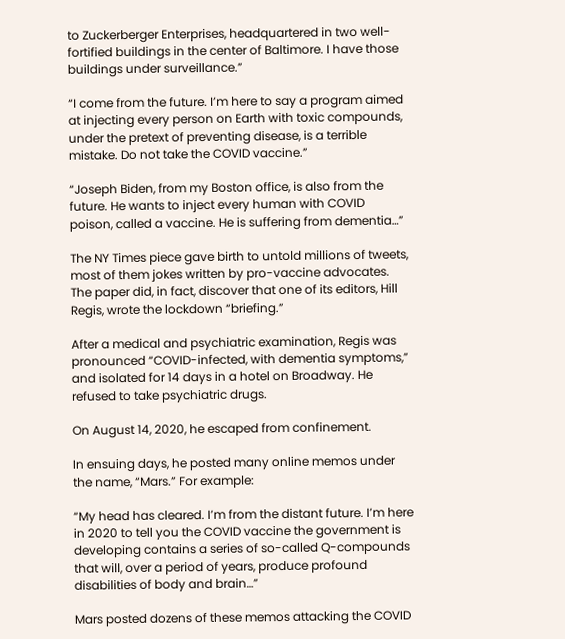to Zuckerberger Enterprises, headquartered in two well-fortified buildings in the center of Baltimore. I have those buildings under surveillance.”

“I come from the future. I’m here to say a program aimed at injecting every person on Earth with toxic compounds, under the pretext of preventing disease, is a terrible mistake. Do not take the COVID vaccine.”

“Joseph Biden, from my Boston office, is also from the future. He wants to inject every human with COVID poison, called a vaccine. He is suffering from dementia…”

The NY Times piece gave birth to untold millions of tweets, most of them jokes written by pro-vaccine advocates. The paper did, in fact, discover that one of its editors, Hill Regis, wrote the lockdown “briefing.”

After a medical and psychiatric examination, Regis was pronounced “COVID-infected, with dementia symptoms,” and isolated for 14 days in a hotel on Broadway. He refused to take psychiatric drugs.

On August 14, 2020, he escaped from confinement.

In ensuing days, he posted many online memos under the name, “Mars.” For example:

“My head has cleared. I’m from the distant future. I’m here in 2020 to tell you the COVID vaccine the government is developing contains a series of so-called Q-compounds that will, over a period of years, produce profound disabilities of body and brain…”

Mars posted dozens of these memos attacking the COVID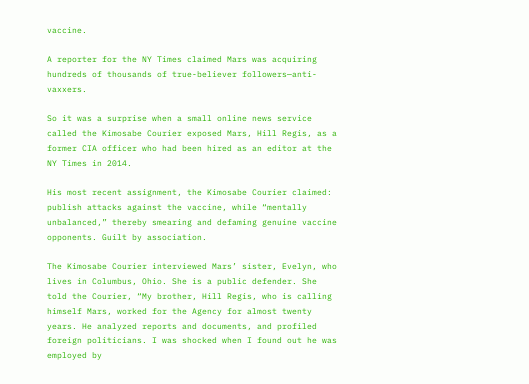vaccine.

A reporter for the NY Times claimed Mars was acquiring hundreds of thousands of true-believer followers—anti-vaxxers.

So it was a surprise when a small online news service called the Kimosabe Courier exposed Mars, Hill Regis, as a former CIA officer who had been hired as an editor at the NY Times in 2014.

His most recent assignment, the Kimosabe Courier claimed: publish attacks against the vaccine, while “mentally unbalanced,” thereby smearing and defaming genuine vaccine opponents. Guilt by association.

The Kimosabe Courier interviewed Mars’ sister, Evelyn, who lives in Columbus, Ohio. She is a public defender. She told the Courier, “My brother, Hill Regis, who is calling himself Mars, worked for the Agency for almost twenty years. He analyzed reports and documents, and profiled foreign politicians. I was shocked when I found out he was employed by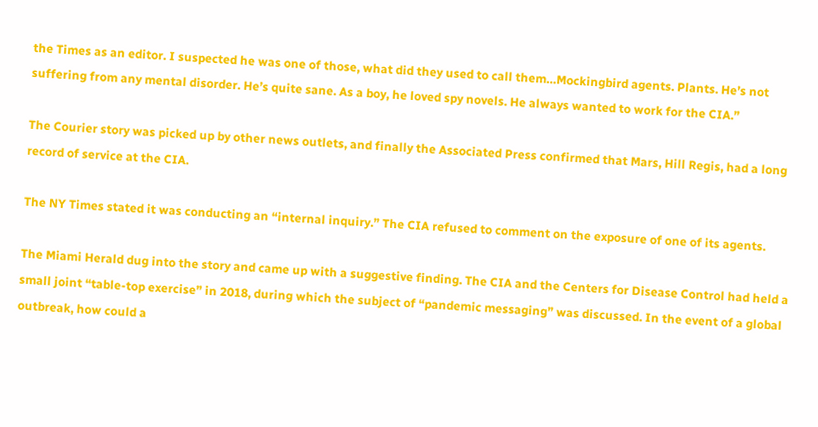the Times as an editor. I suspected he was one of those, what did they used to call them…Mockingbird agents. Plants. He’s not suffering from any mental disorder. He’s quite sane. As a boy, he loved spy novels. He always wanted to work for the CIA.”

The Courier story was picked up by other news outlets, and finally the Associated Press confirmed that Mars, Hill Regis, had a long record of service at the CIA.

The NY Times stated it was conducting an “internal inquiry.” The CIA refused to comment on the exposure of one of its agents.

The Miami Herald dug into the story and came up with a suggestive finding. The CIA and the Centers for Disease Control had held a small joint “table-top exercise” in 2018, during which the subject of “pandemic messaging” was discussed. In the event of a global outbreak, how could a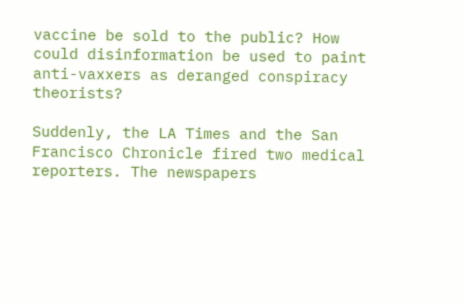vaccine be sold to the public? How could disinformation be used to paint anti-vaxxers as deranged conspiracy theorists?

Suddenly, the LA Times and the San Francisco Chronicle fired two medical reporters. The newspapers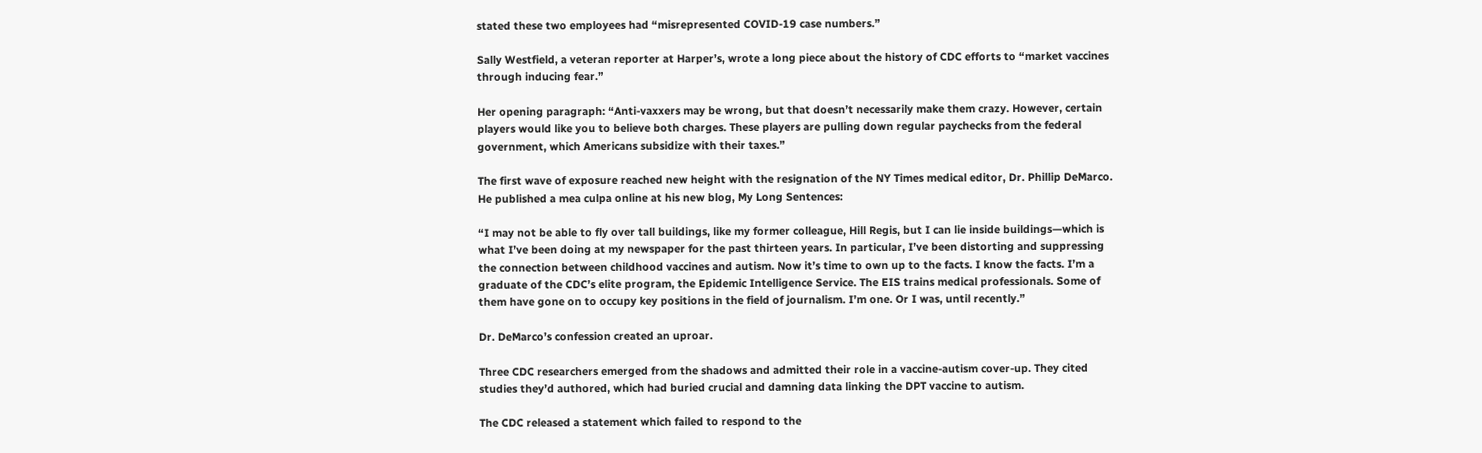stated these two employees had “misrepresented COVID-19 case numbers.”

Sally Westfield, a veteran reporter at Harper’s, wrote a long piece about the history of CDC efforts to “market vaccines through inducing fear.”

Her opening paragraph: “Anti-vaxxers may be wrong, but that doesn’t necessarily make them crazy. However, certain players would like you to believe both charges. These players are pulling down regular paychecks from the federal government, which Americans subsidize with their taxes.”

The first wave of exposure reached new height with the resignation of the NY Times medical editor, Dr. Phillip DeMarco. He published a mea culpa online at his new blog, My Long Sentences:

“I may not be able to fly over tall buildings, like my former colleague, Hill Regis, but I can lie inside buildings—which is what I’ve been doing at my newspaper for the past thirteen years. In particular, I’ve been distorting and suppressing the connection between childhood vaccines and autism. Now it’s time to own up to the facts. I know the facts. I’m a graduate of the CDC’s elite program, the Epidemic Intelligence Service. The EIS trains medical professionals. Some of them have gone on to occupy key positions in the field of journalism. I’m one. Or I was, until recently.”

Dr. DeMarco’s confession created an uproar.

Three CDC researchers emerged from the shadows and admitted their role in a vaccine-autism cover-up. They cited studies they’d authored, which had buried crucial and damning data linking the DPT vaccine to autism.

The CDC released a statement which failed to respond to the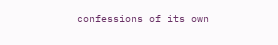confessions of its own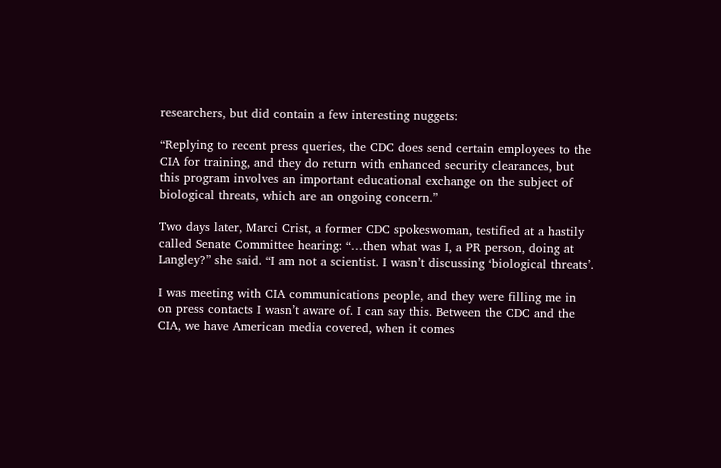researchers, but did contain a few interesting nuggets:

“Replying to recent press queries, the CDC does send certain employees to the CIA for training, and they do return with enhanced security clearances, but this program involves an important educational exchange on the subject of biological threats, which are an ongoing concern.”

Two days later, Marci Crist, a former CDC spokeswoman, testified at a hastily called Senate Committee hearing: “…then what was I, a PR person, doing at Langley?” she said. “I am not a scientist. I wasn’t discussing ‘biological threats’.

I was meeting with CIA communications people, and they were filling me in on press contacts I wasn’t aware of. I can say this. Between the CDC and the CIA, we have American media covered, when it comes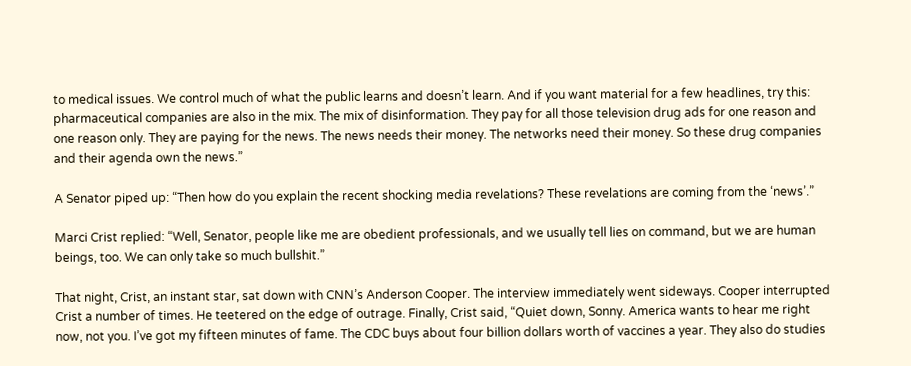to medical issues. We control much of what the public learns and doesn’t learn. And if you want material for a few headlines, try this: pharmaceutical companies are also in the mix. The mix of disinformation. They pay for all those television drug ads for one reason and one reason only. They are paying for the news. The news needs their money. The networks need their money. So these drug companies and their agenda own the news.”

A Senator piped up: “Then how do you explain the recent shocking media revelations? These revelations are coming from the ‘news’.”

Marci Crist replied: “Well, Senator, people like me are obedient professionals, and we usually tell lies on command, but we are human beings, too. We can only take so much bullshit.”

That night, Crist, an instant star, sat down with CNN’s Anderson Cooper. The interview immediately went sideways. Cooper interrupted Crist a number of times. He teetered on the edge of outrage. Finally, Crist said, “Quiet down, Sonny. America wants to hear me right now, not you. I’ve got my fifteen minutes of fame. The CDC buys about four billion dollars worth of vaccines a year. They also do studies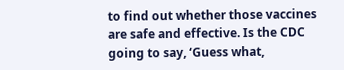to find out whether those vaccines are safe and effective. Is the CDC going to say, ‘Guess what,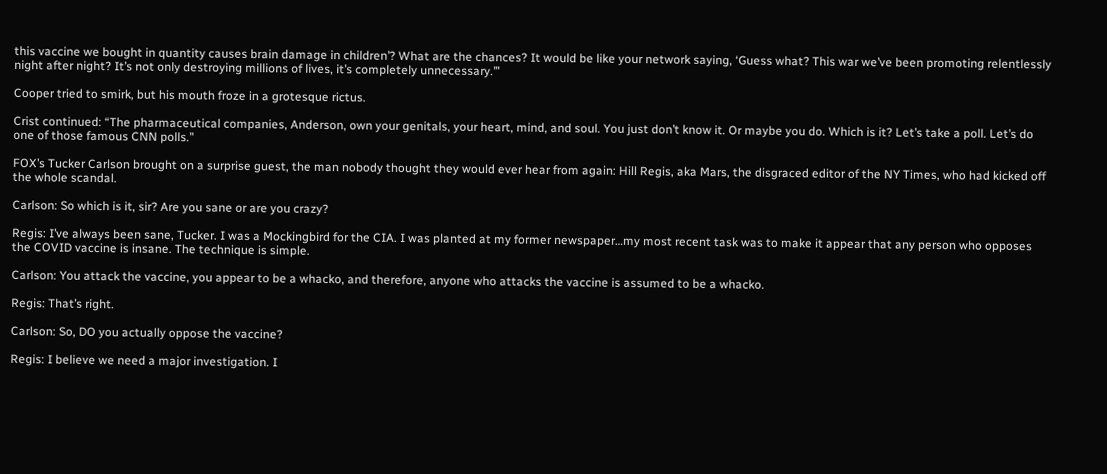this vaccine we bought in quantity causes brain damage in children’? What are the chances? It would be like your network saying, ‘Guess what? This war we’ve been promoting relentlessly night after night? It’s not only destroying millions of lives, it’s completely unnecessary.’”

Cooper tried to smirk, but his mouth froze in a grotesque rictus.

Crist continued: “The pharmaceutical companies, Anderson, own your genitals, your heart, mind, and soul. You just don’t know it. Or maybe you do. Which is it? Let’s take a poll. Let’s do one of those famous CNN polls.”

FOX’s Tucker Carlson brought on a surprise guest, the man nobody thought they would ever hear from again: Hill Regis, aka Mars, the disgraced editor of the NY Times, who had kicked off the whole scandal.

Carlson: So which is it, sir? Are you sane or are you crazy?

Regis: I’ve always been sane, Tucker. I was a Mockingbird for the CIA. I was planted at my former newspaper…my most recent task was to make it appear that any person who opposes the COVID vaccine is insane. The technique is simple.

Carlson: You attack the vaccine, you appear to be a whacko, and therefore, anyone who attacks the vaccine is assumed to be a whacko.

Regis: That’s right.

Carlson: So, DO you actually oppose the vaccine?

Regis: I believe we need a major investigation. I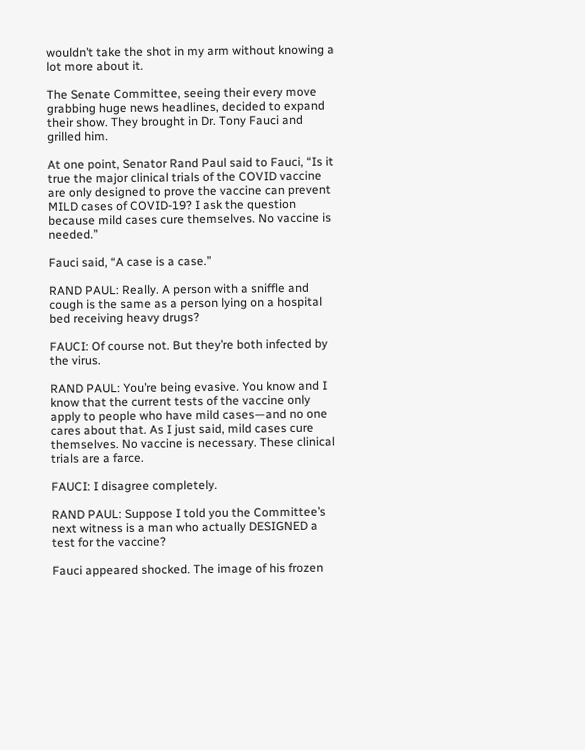wouldn’t take the shot in my arm without knowing a lot more about it.

The Senate Committee, seeing their every move grabbing huge news headlines, decided to expand their show. They brought in Dr. Tony Fauci and grilled him.

At one point, Senator Rand Paul said to Fauci, “Is it true the major clinical trials of the COVID vaccine are only designed to prove the vaccine can prevent MILD cases of COVID-19? I ask the question because mild cases cure themselves. No vaccine is needed.”

Fauci said, “A case is a case.”

RAND PAUL: Really. A person with a sniffle and cough is the same as a person lying on a hospital bed receiving heavy drugs?

FAUCI: Of course not. But they’re both infected by the virus.

RAND PAUL: You’re being evasive. You know and I know that the current tests of the vaccine only apply to people who have mild cases—and no one cares about that. As I just said, mild cases cure themselves. No vaccine is necessary. These clinical trials are a farce.

FAUCI: I disagree completely.

RAND PAUL: Suppose I told you the Committee’s next witness is a man who actually DESIGNED a test for the vaccine?

Fauci appeared shocked. The image of his frozen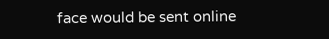face would be sent online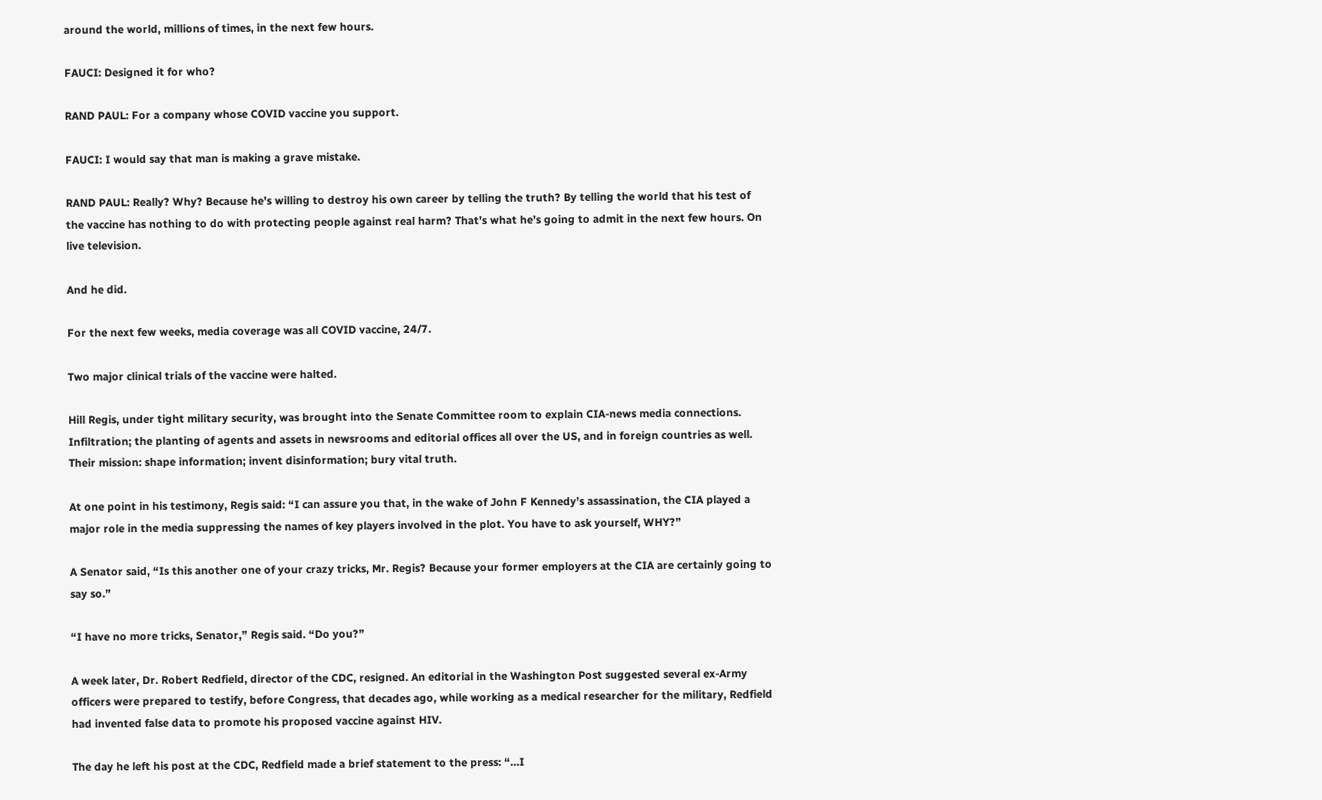around the world, millions of times, in the next few hours.

FAUCI: Designed it for who?

RAND PAUL: For a company whose COVID vaccine you support.

FAUCI: I would say that man is making a grave mistake.

RAND PAUL: Really? Why? Because he’s willing to destroy his own career by telling the truth? By telling the world that his test of the vaccine has nothing to do with protecting people against real harm? That’s what he’s going to admit in the next few hours. On live television.

And he did.

For the next few weeks, media coverage was all COVID vaccine, 24/7.

Two major clinical trials of the vaccine were halted.

Hill Regis, under tight military security, was brought into the Senate Committee room to explain CIA-news media connections. Infiltration; the planting of agents and assets in newsrooms and editorial offices all over the US, and in foreign countries as well. Their mission: shape information; invent disinformation; bury vital truth.

At one point in his testimony, Regis said: “I can assure you that, in the wake of John F Kennedy’s assassination, the CIA played a major role in the media suppressing the names of key players involved in the plot. You have to ask yourself, WHY?”

A Senator said, “Is this another one of your crazy tricks, Mr. Regis? Because your former employers at the CIA are certainly going to say so.”

“I have no more tricks, Senator,” Regis said. “Do you?”

A week later, Dr. Robert Redfield, director of the CDC, resigned. An editorial in the Washington Post suggested several ex-Army officers were prepared to testify, before Congress, that decades ago, while working as a medical researcher for the military, Redfield had invented false data to promote his proposed vaccine against HIV.

The day he left his post at the CDC, Redfield made a brief statement to the press: “…I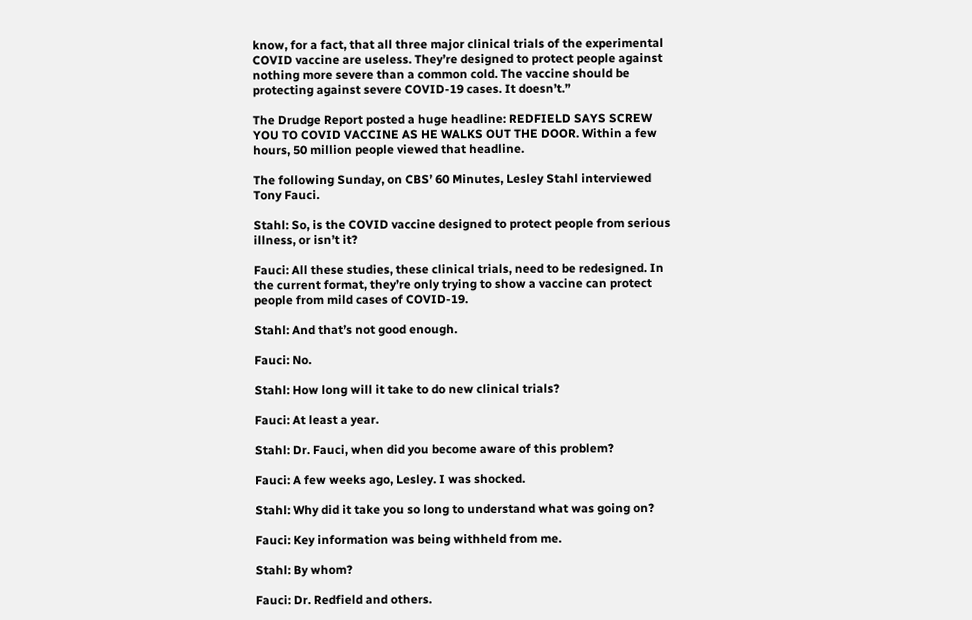know, for a fact, that all three major clinical trials of the experimental COVID vaccine are useless. They’re designed to protect people against nothing more severe than a common cold. The vaccine should be protecting against severe COVID-19 cases. It doesn’t.”

The Drudge Report posted a huge headline: REDFIELD SAYS SCREW YOU TO COVID VACCINE AS HE WALKS OUT THE DOOR. Within a few hours, 50 million people viewed that headline.

The following Sunday, on CBS’ 60 Minutes, Lesley Stahl interviewed Tony Fauci.

Stahl: So, is the COVID vaccine designed to protect people from serious illness, or isn’t it?

Fauci: All these studies, these clinical trials, need to be redesigned. In the current format, they’re only trying to show a vaccine can protect people from mild cases of COVID-19.

Stahl: And that’s not good enough.

Fauci: No.

Stahl: How long will it take to do new clinical trials?

Fauci: At least a year.

Stahl: Dr. Fauci, when did you become aware of this problem?

Fauci: A few weeks ago, Lesley. I was shocked.

Stahl: Why did it take you so long to understand what was going on?

Fauci: Key information was being withheld from me.

Stahl: By whom?

Fauci: Dr. Redfield and others.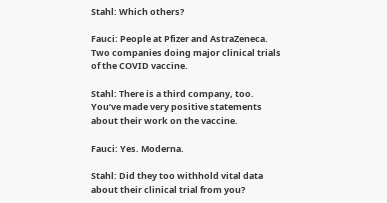Stahl: Which others?

Fauci: People at Pfizer and AstraZeneca. Two companies doing major clinical trials of the COVID vaccine.

Stahl: There is a third company, too. You’ve made very positive statements about their work on the vaccine.

Fauci: Yes. Moderna.

Stahl: Did they too withhold vital data about their clinical trial from you?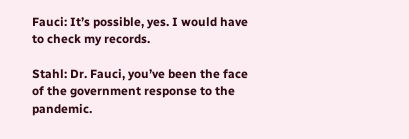Fauci: It’s possible, yes. I would have to check my records.

Stahl: Dr. Fauci, you’ve been the face of the government response to the pandemic.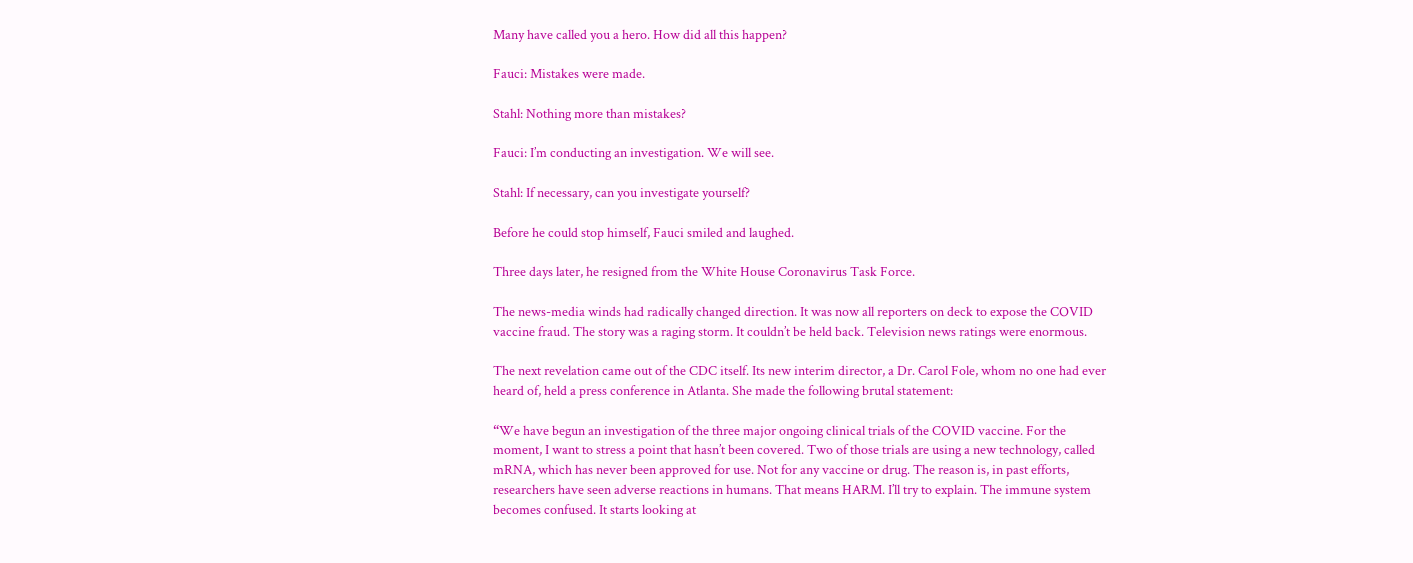Many have called you a hero. How did all this happen?

Fauci: Mistakes were made.

Stahl: Nothing more than mistakes?

Fauci: I’m conducting an investigation. We will see.

Stahl: If necessary, can you investigate yourself?

Before he could stop himself, Fauci smiled and laughed.

Three days later, he resigned from the White House Coronavirus Task Force.

The news-media winds had radically changed direction. It was now all reporters on deck to expose the COVID vaccine fraud. The story was a raging storm. It couldn’t be held back. Television news ratings were enormous.

The next revelation came out of the CDC itself. Its new interim director, a Dr. Carol Fole, whom no one had ever heard of, held a press conference in Atlanta. She made the following brutal statement:

“We have begun an investigation of the three major ongoing clinical trials of the COVID vaccine. For the moment, I want to stress a point that hasn’t been covered. Two of those trials are using a new technology, called mRNA, which has never been approved for use. Not for any vaccine or drug. The reason is, in past efforts, researchers have seen adverse reactions in humans. That means HARM. I’ll try to explain. The immune system becomes confused. It starts looking at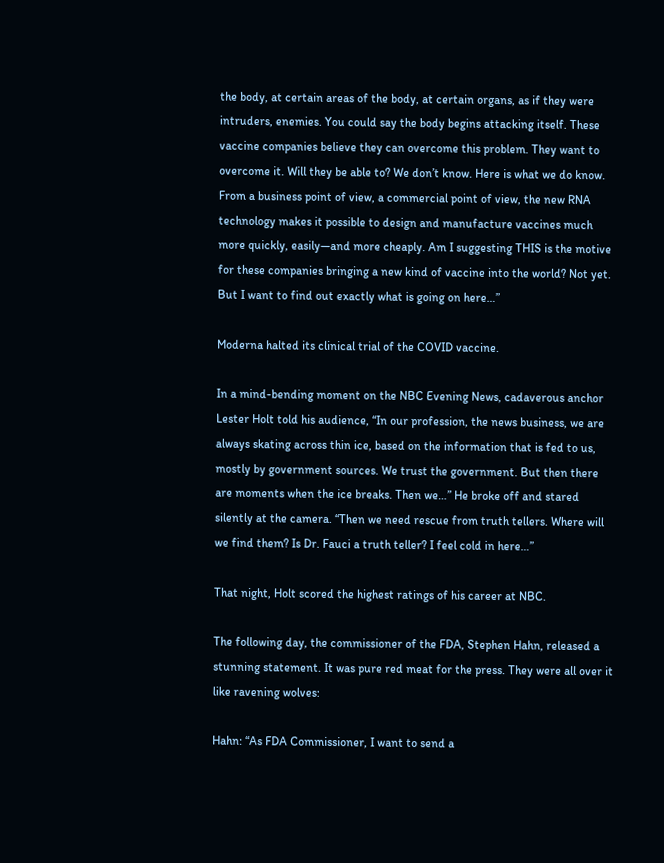the body, at certain areas of the body, at certain organs, as if they were intruders, enemies. You could say the body begins attacking itself. These vaccine companies believe they can overcome this problem. They want to overcome it. Will they be able to? We don’t know. Here is what we do know. From a business point of view, a commercial point of view, the new RNA technology makes it possible to design and manufacture vaccines much more quickly, easily—and more cheaply. Am I suggesting THIS is the motive for these companies bringing a new kind of vaccine into the world? Not yet. But I want to find out exactly what is going on here…”

Moderna halted its clinical trial of the COVID vaccine.

In a mind-bending moment on the NBC Evening News, cadaverous anchor Lester Holt told his audience, “In our profession, the news business, we are always skating across thin ice, based on the information that is fed to us, mostly by government sources. We trust the government. But then there are moments when the ice breaks. Then we…” He broke off and stared silently at the camera. “Then we need rescue from truth tellers. Where will we find them? Is Dr. Fauci a truth teller? I feel cold in here…”

That night, Holt scored the highest ratings of his career at NBC.

The following day, the commissioner of the FDA, Stephen Hahn, released a stunning statement. It was pure red meat for the press. They were all over it like ravening wolves:

Hahn: “As FDA Commissioner, I want to send a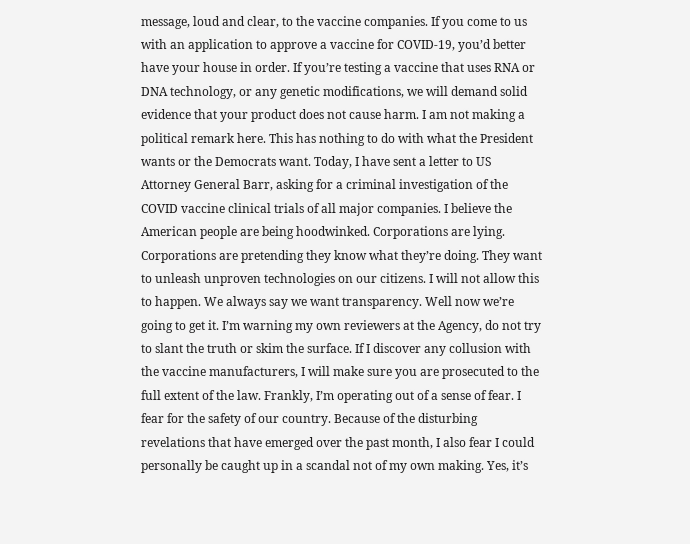message, loud and clear, to the vaccine companies. If you come to us with an application to approve a vaccine for COVID-19, you’d better have your house in order. If you’re testing a vaccine that uses RNA or DNA technology, or any genetic modifications, we will demand solid evidence that your product does not cause harm. I am not making a political remark here. This has nothing to do with what the President wants or the Democrats want. Today, I have sent a letter to US Attorney General Barr, asking for a criminal investigation of the COVID vaccine clinical trials of all major companies. I believe the American people are being hoodwinked. Corporations are lying. Corporations are pretending they know what they’re doing. They want to unleash unproven technologies on our citizens. I will not allow this to happen. We always say we want transparency. Well now we’re going to get it. I’m warning my own reviewers at the Agency, do not try to slant the truth or skim the surface. If I discover any collusion with the vaccine manufacturers, I will make sure you are prosecuted to the full extent of the law. Frankly, I’m operating out of a sense of fear. I fear for the safety of our country. Because of the disturbing revelations that have emerged over the past month, I also fear I could personally be caught up in a scandal not of my own making. Yes, it’s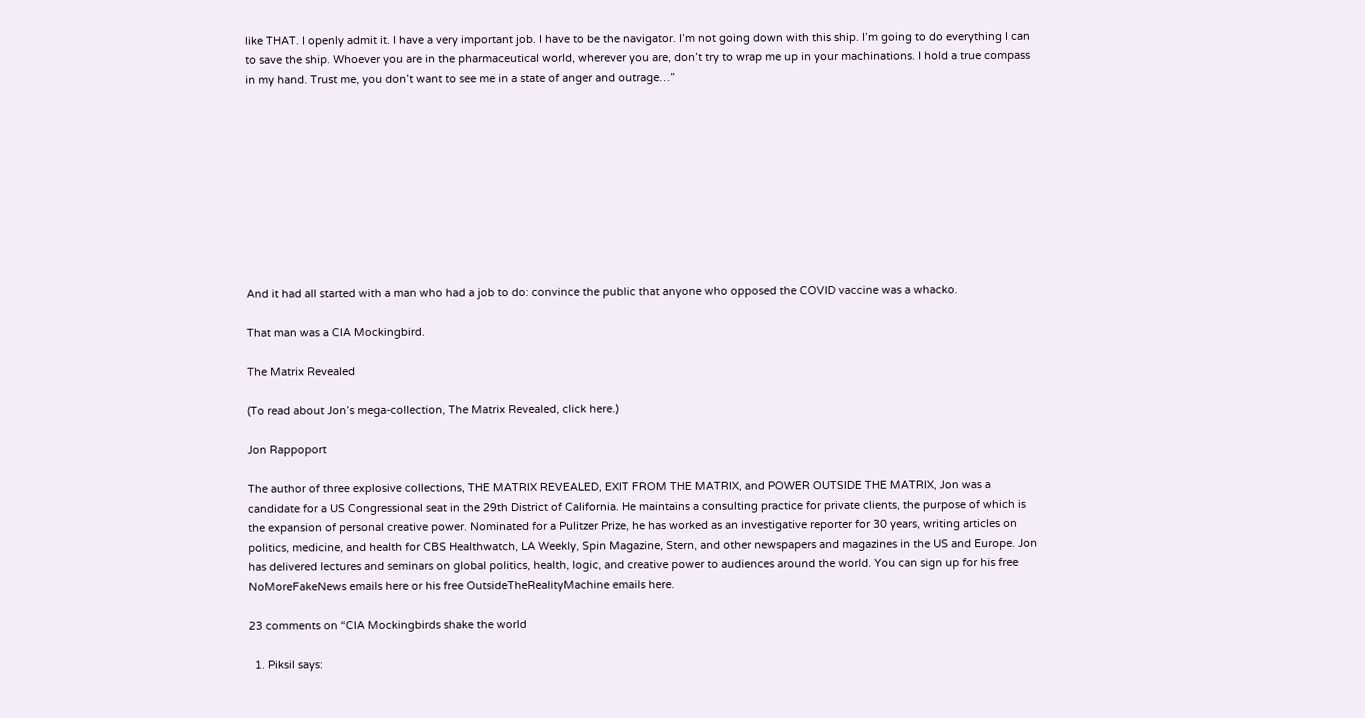like THAT. I openly admit it. I have a very important job. I have to be the navigator. I’m not going down with this ship. I’m going to do everything I can to save the ship. Whoever you are in the pharmaceutical world, wherever you are, don’t try to wrap me up in your machinations. I hold a true compass in my hand. Trust me, you don’t want to see me in a state of anger and outrage…”










And it had all started with a man who had a job to do: convince the public that anyone who opposed the COVID vaccine was a whacko.

That man was a CIA Mockingbird.

The Matrix Revealed

(To read about Jon’s mega-collection, The Matrix Revealed, click here.)

Jon Rappoport

The author of three explosive collections, THE MATRIX REVEALED, EXIT FROM THE MATRIX, and POWER OUTSIDE THE MATRIX, Jon was a candidate for a US Congressional seat in the 29th District of California. He maintains a consulting practice for private clients, the purpose of which is the expansion of personal creative power. Nominated for a Pulitzer Prize, he has worked as an investigative reporter for 30 years, writing articles on politics, medicine, and health for CBS Healthwatch, LA Weekly, Spin Magazine, Stern, and other newspapers and magazines in the US and Europe. Jon has delivered lectures and seminars on global politics, health, logic, and creative power to audiences around the world. You can sign up for his free NoMoreFakeNews emails here or his free OutsideTheRealityMachine emails here.

23 comments on “CIA Mockingbirds shake the world

  1. Piksil says: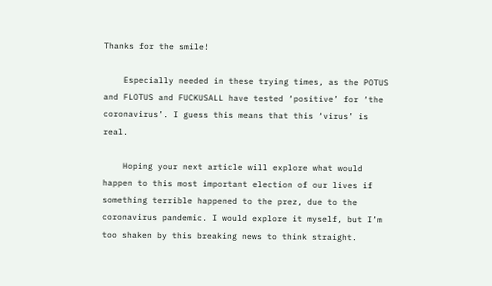Thanks for the smile!

    Especially needed in these trying times, as the POTUS and FLOTUS and FUCKUSALL have tested ‘positive’ for ‘the coronavirus’. I guess this means that this ‘virus’ is real.

    Hoping your next article will explore what would happen to this most important election of our lives if something terrible happened to the prez, due to the coronavirus pandemic. I would explore it myself, but I’m too shaken by this breaking news to think straight.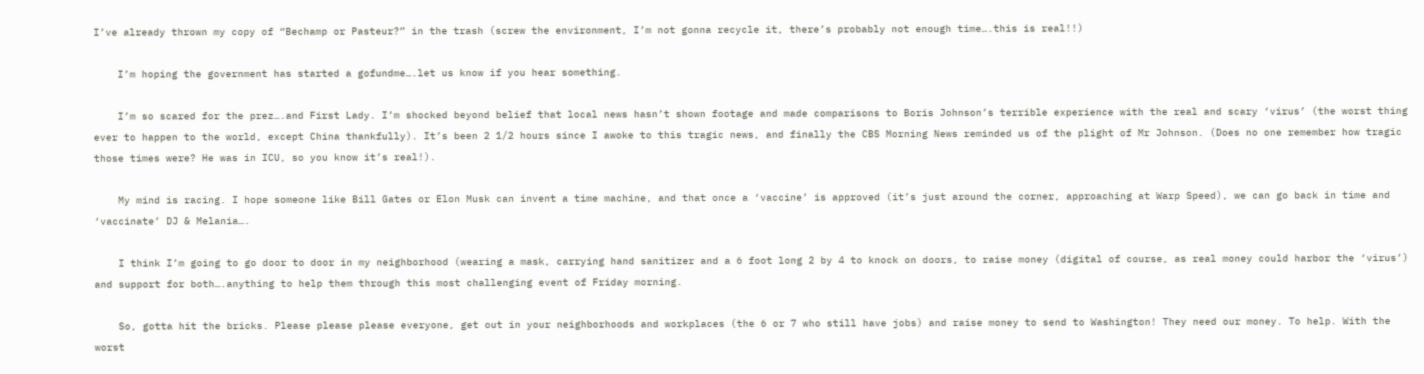I’ve already thrown my copy of “Bechamp or Pasteur?” in the trash (screw the environment, I’m not gonna recycle it, there’s probably not enough time….this is real!!)

    I’m hoping the government has started a gofundme….let us know if you hear something.

    I’m so scared for the prez….and First Lady. I’m shocked beyond belief that local news hasn’t shown footage and made comparisons to Boris Johnson’s terrible experience with the real and scary ‘virus’ (the worst thing ever to happen to the world, except China thankfully). It’s been 2 1/2 hours since I awoke to this tragic news, and finally the CBS Morning News reminded us of the plight of Mr Johnson. (Does no one remember how tragic those times were? He was in ICU, so you know it’s real!).

    My mind is racing. I hope someone like Bill Gates or Elon Musk can invent a time machine, and that once a ‘vaccine’ is approved (it’s just around the corner, approaching at Warp Speed), we can go back in time and ‘vaccinate’ DJ & Melania….

    I think I’m going to go door to door in my neighborhood (wearing a mask, carrying hand sanitizer and a 6 foot long 2 by 4 to knock on doors, to raise money (digital of course, as real money could harbor the ‘virus’) and support for both….anything to help them through this most challenging event of Friday morning.

    So, gotta hit the bricks. Please please please everyone, get out in your neighborhoods and workplaces (the 6 or 7 who still have jobs) and raise money to send to Washington! They need our money. To help. With the worst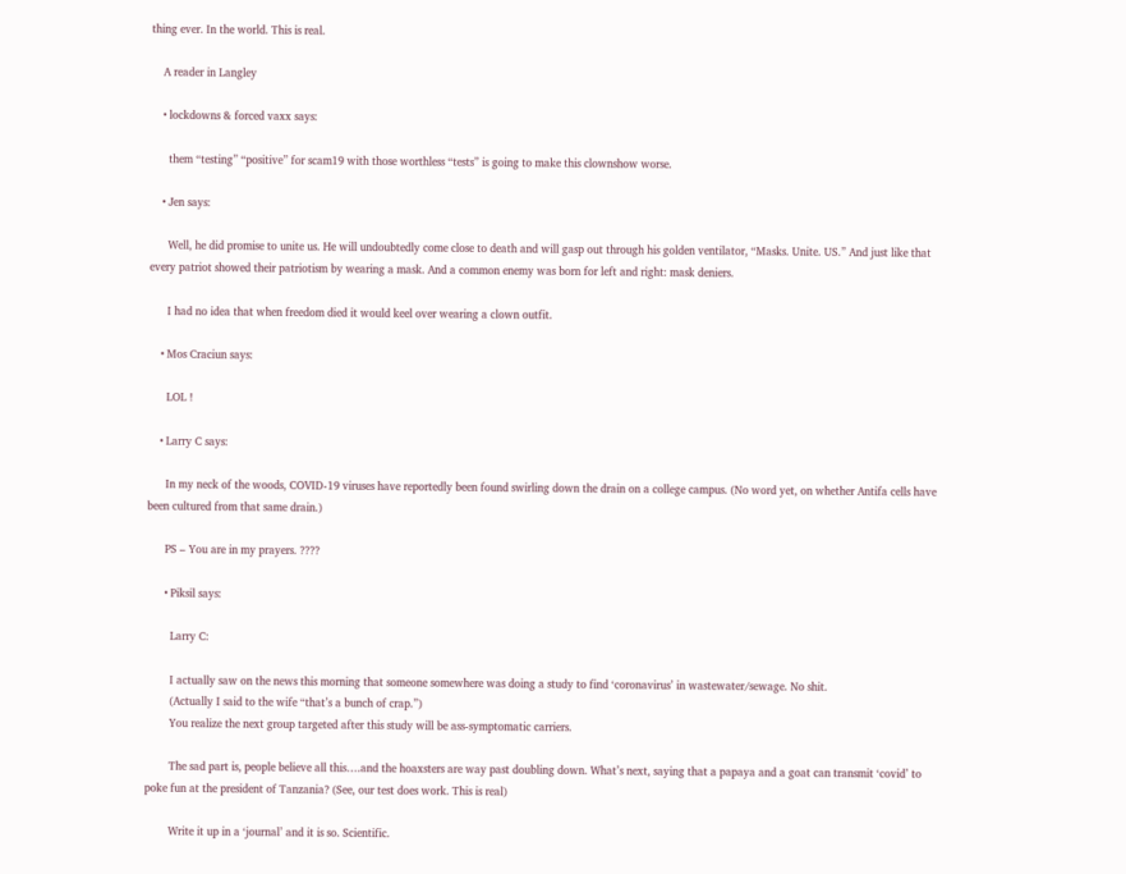thing ever. In the world. This is real.

    A reader in Langley

    • lockdowns & forced vaxx says:

      them “testing” “positive” for scam19 with those worthless “tests” is going to make this clownshow worse.

    • Jen says:

      Well, he did promise to unite us. He will undoubtedly come close to death and will gasp out through his golden ventilator, “Masks. Unite. US.” And just like that every patriot showed their patriotism by wearing a mask. And a common enemy was born for left and right: mask deniers.

      I had no idea that when freedom died it would keel over wearing a clown outfit.

    • Mos Craciun says:

      LOL !

    • Larry C says:

      In my neck of the woods, COVID-19 viruses have reportedly been found swirling down the drain on a college campus. (No word yet, on whether Antifa cells have been cultured from that same drain.)

      PS – You are in my prayers. ????

      • Piksil says:

        Larry C:

        I actually saw on the news this morning that someone somewhere was doing a study to find ‘coronavirus’ in wastewater/sewage. No shit.
        (Actually I said to the wife “that’s a bunch of crap.”)
        You realize the next group targeted after this study will be ass-symptomatic carriers.

        The sad part is, people believe all this….and the hoaxsters are way past doubling down. What’s next, saying that a papaya and a goat can transmit ‘covid’ to poke fun at the president of Tanzania? (See, our test does work. This is real)

        Write it up in a ‘journal’ and it is so. Scientific.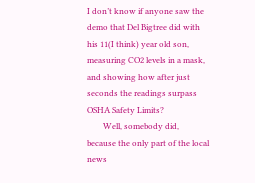I don’t know if anyone saw the demo that Del Bigtree did with his 11(I think) year old son, measuring CO2 levels in a mask, and showing how after just seconds the readings surpass OSHA Safety Limits?
        Well, somebody did, because the only part of the local news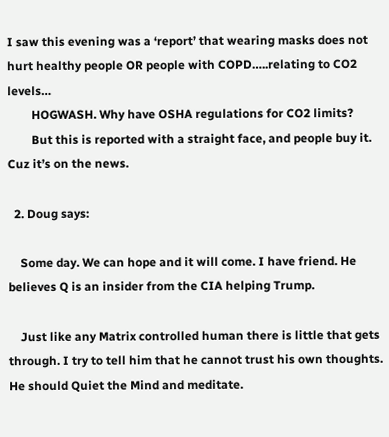I saw this evening was a ‘report’ that wearing masks does not hurt healthy people OR people with COPD…..relating to CO2 levels…
        HOGWASH. Why have OSHA regulations for CO2 limits?
        But this is reported with a straight face, and people buy it. Cuz it’s on the news.

  2. Doug says:

    Some day. We can hope and it will come. I have friend. He believes Q is an insider from the CIA helping Trump.

    Just like any Matrix controlled human there is little that gets through. I try to tell him that he cannot trust his own thoughts. He should Quiet the Mind and meditate.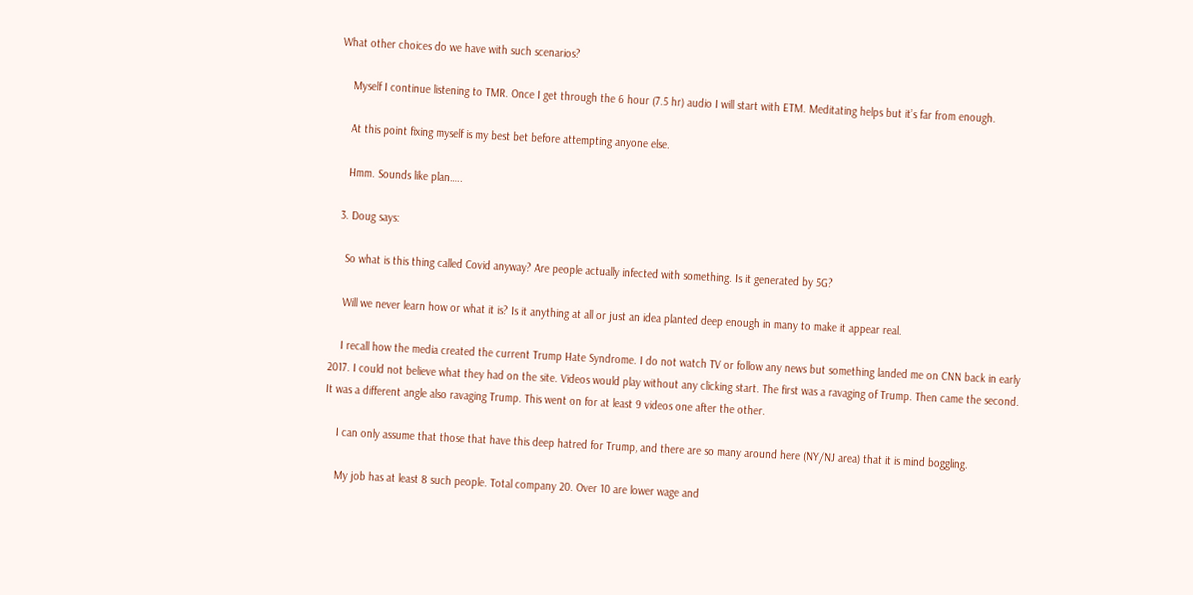What other choices do we have with such scenarios?

    Myself I continue listening to TMR. Once I get through the 6 hour (7.5 hr) audio I will start with ETM. Meditating helps but it’s far from enough.

    At this point fixing myself is my best bet before attempting anyone else.

    Hmm. Sounds like plan…..

  3. Doug says:

    So what is this thing called Covid anyway? Are people actually infected with something. Is it generated by 5G?

    Will we never learn how or what it is? Is it anything at all or just an idea planted deep enough in many to make it appear real.

    I recall how the media created the current Trump Hate Syndrome. I do not watch TV or follow any news but something landed me on CNN back in early 2017. I could not believe what they had on the site. Videos would play without any clicking start. The first was a ravaging of Trump. Then came the second. It was a different angle also ravaging Trump. This went on for at least 9 videos one after the other.

    I can only assume that those that have this deep hatred for Trump, and there are so many around here (NY/NJ area) that it is mind boggling.

    My job has at least 8 such people. Total company 20. Over 10 are lower wage and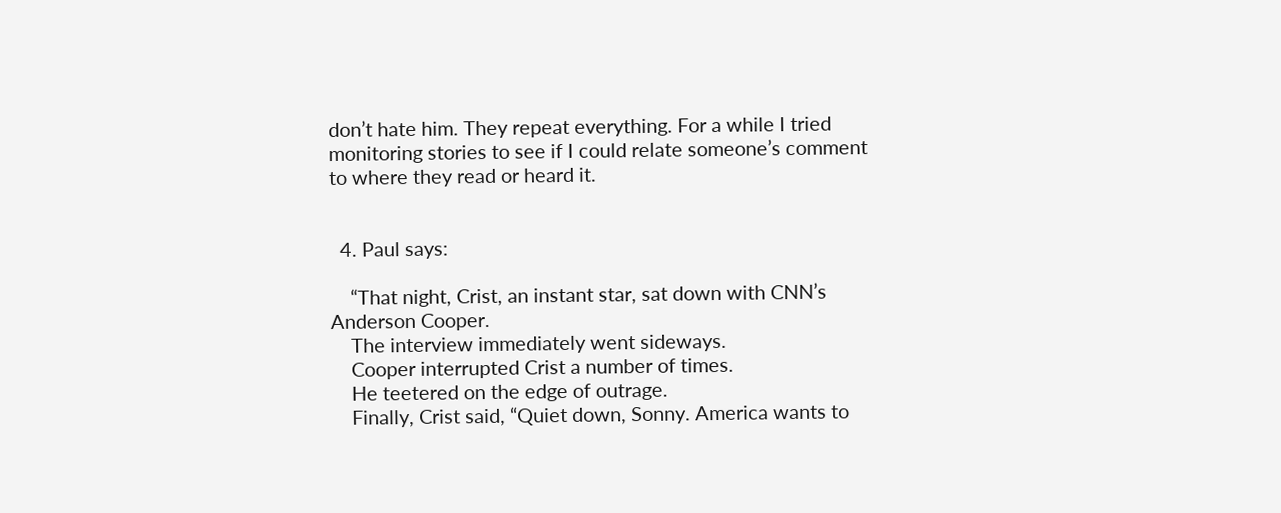don’t hate him. They repeat everything. For a while I tried monitoring stories to see if I could relate someone’s comment to where they read or heard it.


  4. Paul says:

    “That night, Crist, an instant star, sat down with CNN’s Anderson Cooper.
    The interview immediately went sideways.
    Cooper interrupted Crist a number of times.
    He teetered on the edge of outrage.
    Finally, Crist said, “Quiet down, Sonny. America wants to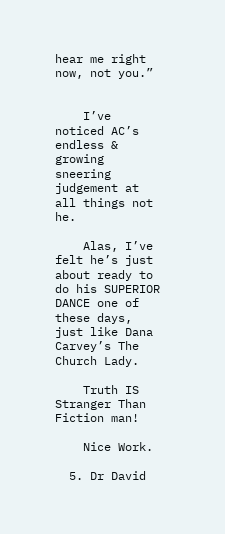hear me right now, not you.”


    I’ve noticed AC’s endless & growing sneering judgement at all things not he.

    Alas, I’ve felt he’s just about ready to do his SUPERIOR DANCE one of these days, just like Dana Carvey’s The Church Lady.

    Truth IS Stranger Than Fiction man!

    Nice Work.

  5. Dr David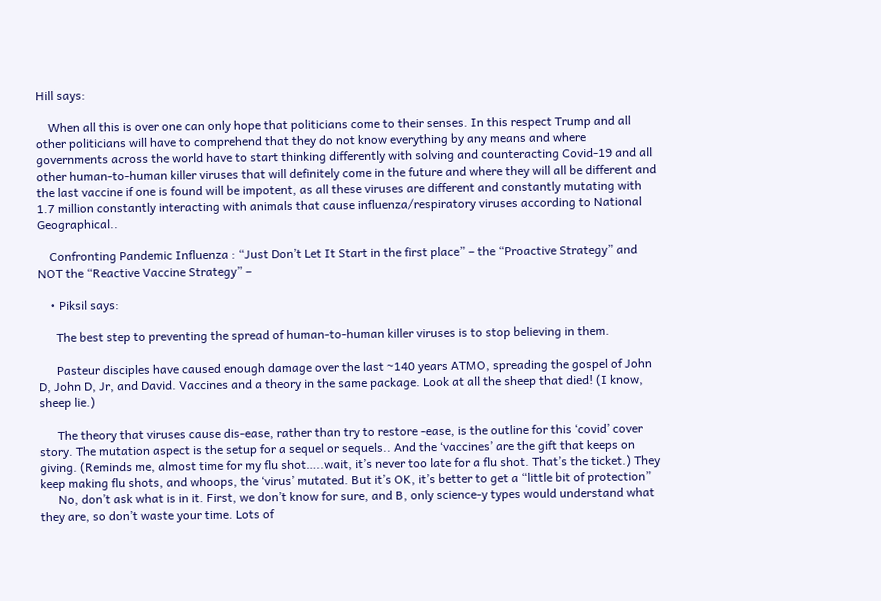Hill says:

    When all this is over one can only hope that politicians come to their senses. In this respect Trump and all other politicians will have to comprehend that they do not know everything by any means and where governments across the world have to start thinking differently with solving and counteracting Covid-19 and all other human-to-human killer viruses that will definitely come in the future and where they will all be different and the last vaccine if one is found will be impotent, as all these viruses are different and constantly mutating with 1.7 million constantly interacting with animals that cause influenza/respiratory viruses according to National Geographical..

    Confronting Pandemic Influenza : “Just Don’t Let It Start in the first place” – the “Proactive Strategy” and NOT the “Reactive Vaccine Strategy” –

    • Piksil says:

      The best step to preventing the spread of human-to-human killer viruses is to stop believing in them.

      Pasteur disciples have caused enough damage over the last ~140 years ATMO, spreading the gospel of John D, John D, Jr, and David. Vaccines and a theory in the same package. Look at all the sheep that died! (I know, sheep lie.)

      The theory that viruses cause dis-ease, rather than try to restore -ease, is the outline for this ‘covid’ cover story. The mutation aspect is the setup for a sequel or sequels.. And the ‘vaccines’ are the gift that keeps on giving. (Reminds me, almost time for my flu shot…..wait, it’s never too late for a flu shot. That’s the ticket.) They keep making flu shots, and whoops, the ‘virus’ mutated. But it’s OK, it’s better to get a “little bit of protection”
      No, don’t ask what is in it. First, we don’t know for sure, and B, only science-y types would understand what they are, so don’t waste your time. Lots of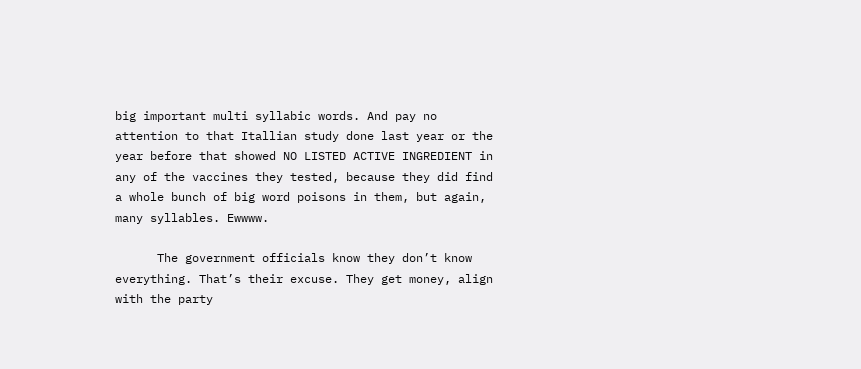big important multi syllabic words. And pay no attention to that Itallian study done last year or the year before that showed NO LISTED ACTIVE INGREDIENT in any of the vaccines they tested, because they did find a whole bunch of big word poisons in them, but again, many syllables. Ewwww.

      The government officials know they don’t know everything. That’s their excuse. They get money, align with the party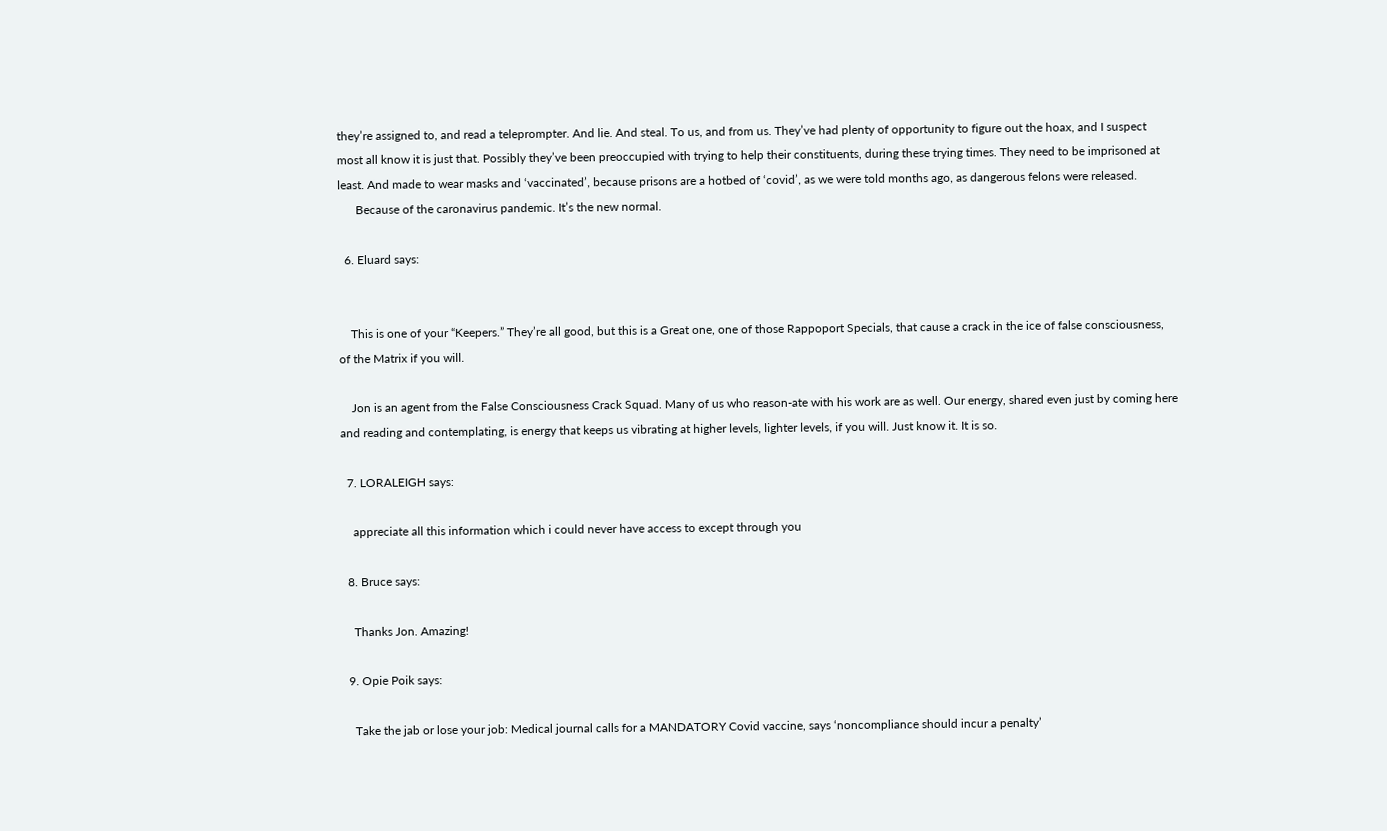they’re assigned to, and read a teleprompter. And lie. And steal. To us, and from us. They’ve had plenty of opportunity to figure out the hoax, and I suspect most all know it is just that. Possibly they’ve been preoccupied with trying to help their constituents, during these trying times. They need to be imprisoned at least. And made to wear masks and ‘vaccinated’, because prisons are a hotbed of ‘covid’, as we were told months ago, as dangerous felons were released.
      Because of the caronavirus pandemic. It’s the new normal.

  6. Eluard says:


    This is one of your “Keepers.” They’re all good, but this is a Great one, one of those Rappoport Specials, that cause a crack in the ice of false consciousness, of the Matrix if you will.

    Jon is an agent from the False Consciousness Crack Squad. Many of us who reason-ate with his work are as well. Our energy, shared even just by coming here and reading and contemplating, is energy that keeps us vibrating at higher levels, lighter levels, if you will. Just know it. It is so.

  7. LORALEIGH says:

    appreciate all this information which i could never have access to except through you

  8. Bruce says:

    Thanks Jon. Amazing!

  9. Opie Poik says:

    Take the jab or lose your job: Medical journal calls for a MANDATORY Covid vaccine, says ‘noncompliance should incur a penalty’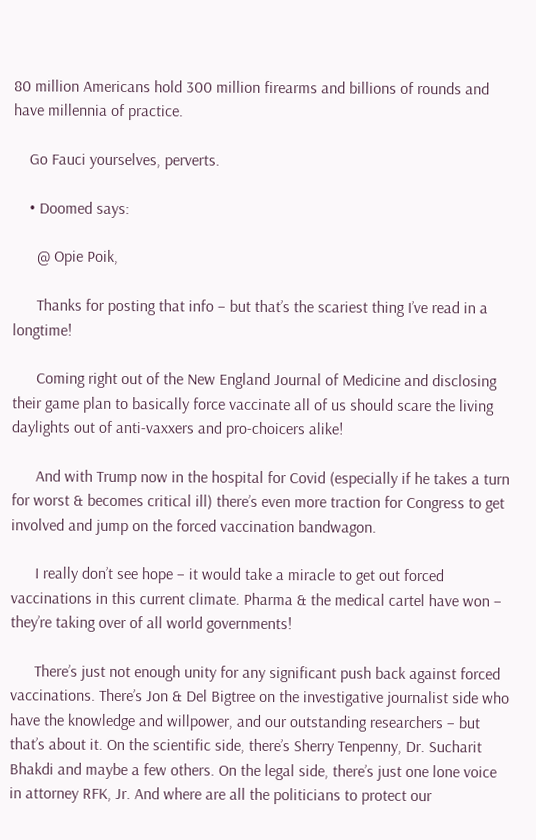80 million Americans hold 300 million firearms and billions of rounds and have millennia of practice.

    Go Fauci yourselves, perverts.

    • Doomed says:

      @ Opie Poik,

      Thanks for posting that info – but that’s the scariest thing I’ve read in a longtime!

      Coming right out of the New England Journal of Medicine and disclosing their game plan to basically force vaccinate all of us should scare the living daylights out of anti-vaxxers and pro-choicers alike!

      And with Trump now in the hospital for Covid (especially if he takes a turn for worst & becomes critical ill) there’s even more traction for Congress to get involved and jump on the forced vaccination bandwagon.

      I really don’t see hope – it would take a miracle to get out forced vaccinations in this current climate. Pharma & the medical cartel have won – they’re taking over of all world governments!

      There’s just not enough unity for any significant push back against forced vaccinations. There’s Jon & Del Bigtree on the investigative journalist side who have the knowledge and willpower, and our outstanding researchers – but that’s about it. On the scientific side, there’s Sherry Tenpenny, Dr. Sucharit Bhakdi and maybe a few others. On the legal side, there’s just one lone voice in attorney RFK, Jr. And where are all the politicians to protect our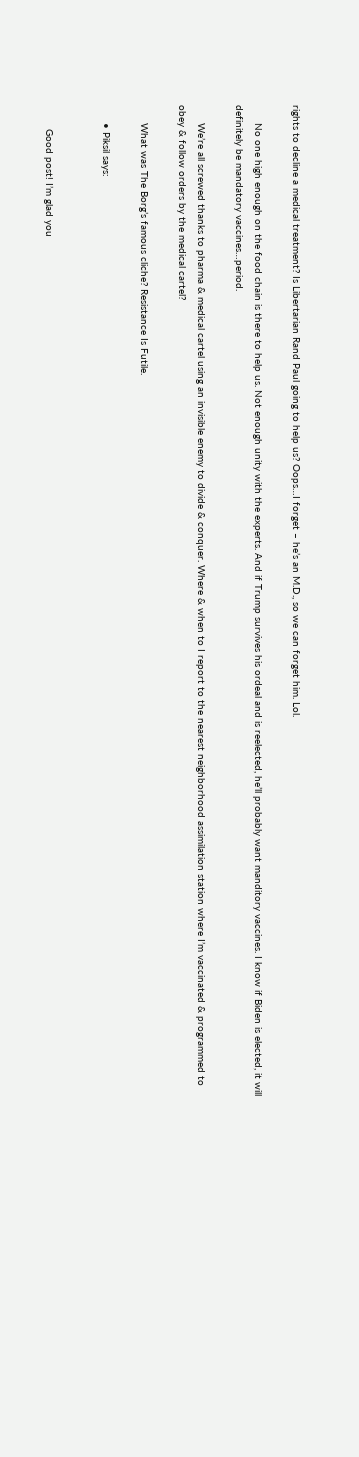rights to decline a medical treatment? Is Libertarian Rand Paul going to help us? Oops…I forget – he’s an M.D., so we can forget him. Lol.

      No one high enough on the food chain is there to help us. Not enough unity with the experts. And if Trump survives his ordeal and is reelected, he’ll probably want manditory vaccines. I know if Biden is elected, it will definitely be mandatory vaccines…period.

      We’re all screwed thanks to pharma & medical cartel using an invisible enemy to divide & conquer. Where & when to I report to the nearest neighborhood assimilation station where I’m vaccinated & programmed to obey & follow orders by the medical cartel?

      What was The Borg’s famous cliche? Resistance Is Futile.

      • Piksil says:


        Good post! I’m glad you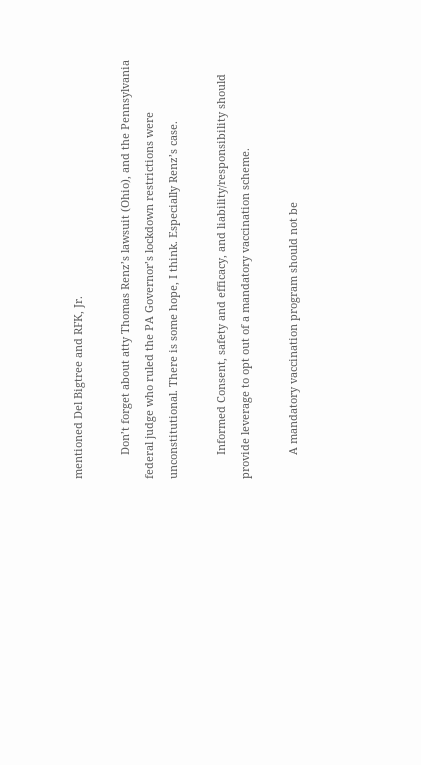mentioned Del Bigtree and RFK, Jr.

        Don’t forget about atty Thomas Renz’s lawsuit (Ohio), and the Pennsylvania federal judge who ruled the PA Governor’s lockdown restrictions were unconstitutional. There is some hope, I think. Especially Renz’s case.

        Informed Consent, safety and efficacy, and liability/responsibility should provide leverage to opt out of a mandatory vaccination scheme.

        A mandatory vaccination program should not be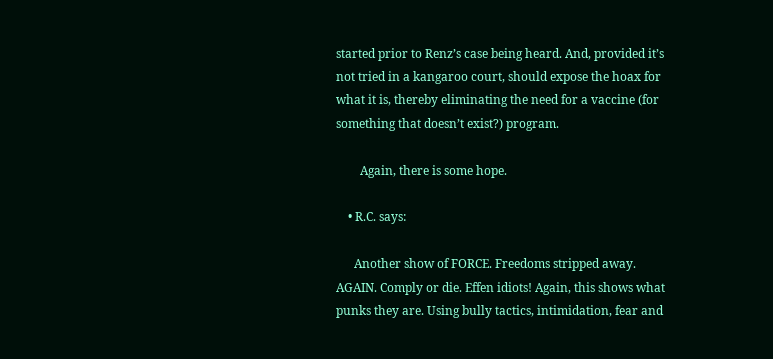started prior to Renz’s case being heard. And, provided it’s not tried in a kangaroo court, should expose the hoax for what it is, thereby eliminating the need for a vaccine (for something that doesn’t exist?) program.

        Again, there is some hope.

    • R.C. says:

      Another show of FORCE. Freedoms stripped away. AGAIN. Comply or die. Effen idiots! Again, this shows what punks they are. Using bully tactics, intimidation, fear and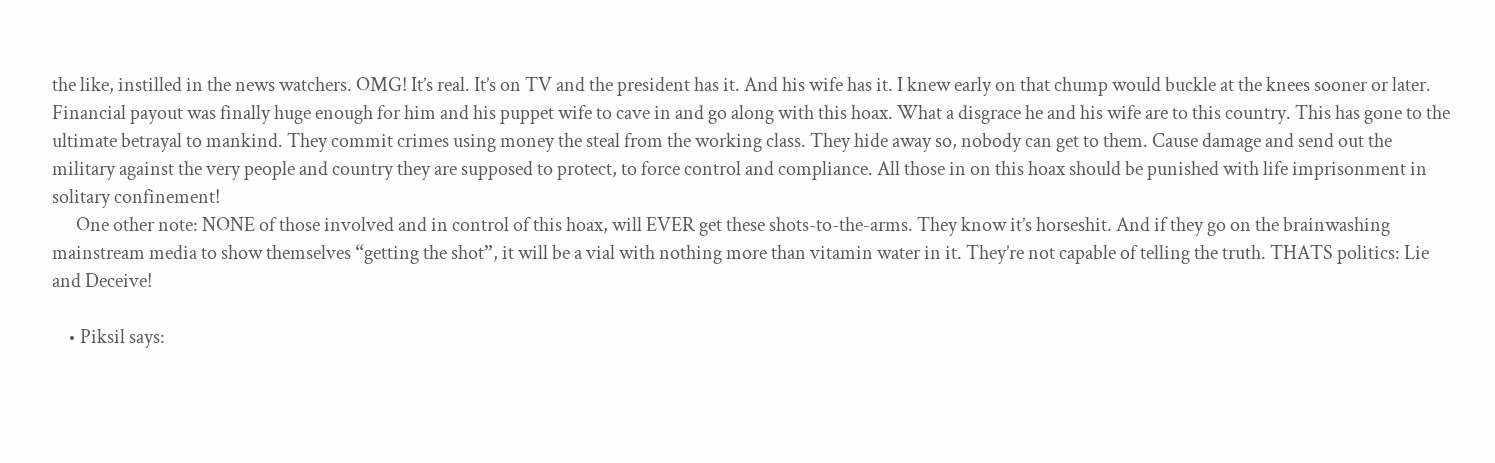the like, instilled in the news watchers. OMG! It’s real. It’s on TV and the president has it. And his wife has it. I knew early on that chump would buckle at the knees sooner or later. Financial payout was finally huge enough for him and his puppet wife to cave in and go along with this hoax. What a disgrace he and his wife are to this country. This has gone to the ultimate betrayal to mankind. They commit crimes using money the steal from the working class. They hide away so, nobody can get to them. Cause damage and send out the military against the very people and country they are supposed to protect, to force control and compliance. All those in on this hoax should be punished with life imprisonment in solitary confinement!
      One other note: NONE of those involved and in control of this hoax, will EVER get these shots-to-the-arms. They know it’s horseshit. And if they go on the brainwashing mainstream media to show themselves “getting the shot”, it will be a vial with nothing more than vitamin water in it. They’re not capable of telling the truth. THATS politics: Lie and Deceive!

    • Piksil says: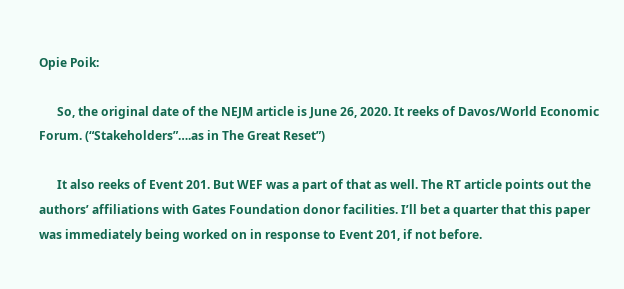Opie Poik:

      So, the original date of the NEJM article is June 26, 2020. It reeks of Davos/World Economic Forum. (“Stakeholders”….as in The Great Reset”)

      It also reeks of Event 201. But WEF was a part of that as well. The RT article points out the authors’ affiliations with Gates Foundation donor facilities. I’ll bet a quarter that this paper was immediately being worked on in response to Event 201, if not before.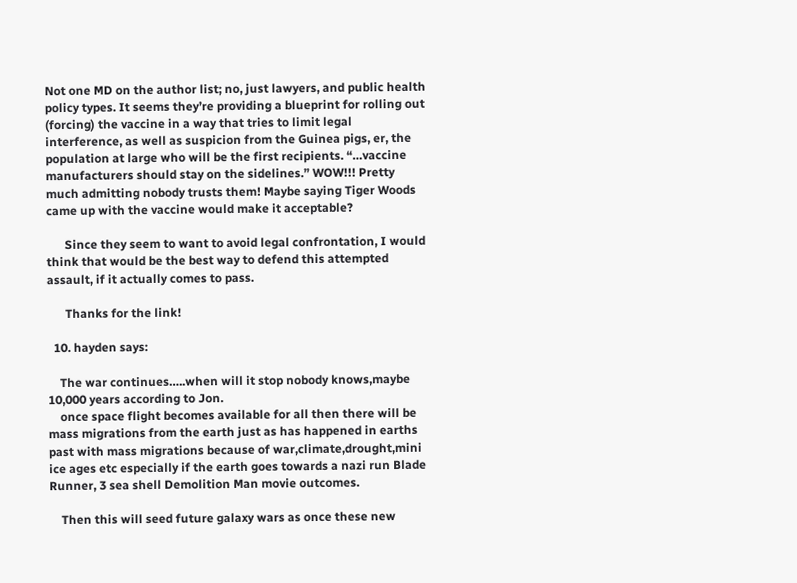Not one MD on the author list; no, just lawyers, and public health policy types. It seems they’re providing a blueprint for rolling out (forcing) the vaccine in a way that tries to limit legal interference, as well as suspicion from the Guinea pigs, er, the population at large who will be the first recipients. “…vaccine manufacturers should stay on the sidelines.” WOW!!! Pretty much admitting nobody trusts them! Maybe saying Tiger Woods came up with the vaccine would make it acceptable?

      Since they seem to want to avoid legal confrontation, I would think that would be the best way to defend this attempted assault, if it actually comes to pass.

      Thanks for the link!

  10. hayden says:

    The war continues…..when will it stop nobody knows,maybe 10,000 years according to Jon.
    once space flight becomes available for all then there will be mass migrations from the earth just as has happened in earths past with mass migrations because of war,climate,drought,mini ice ages etc especially if the earth goes towards a nazi run Blade Runner, 3 sea shell Demolition Man movie outcomes.

    Then this will seed future galaxy wars as once these new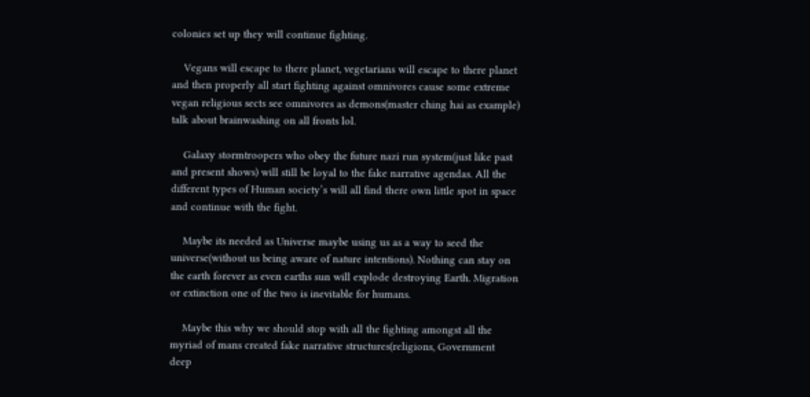colonies set up they will continue fighting.

    Vegans will escape to there planet, vegetarians will escape to there planet and then properly all start fighting against omnivores cause some extreme vegan religious sects see omnivores as demons(master ching hai as example) talk about brainwashing on all fronts lol.

    Galaxy stormtroopers who obey the future nazi run system(just like past and present shows) will still be loyal to the fake narrative agendas. All the different types of Human society’s will all find there own little spot in space and continue with the fight.

    Maybe its needed as Universe maybe using us as a way to seed the universe(without us being aware of nature intentions). Nothing can stay on the earth forever as even earths sun will explode destroying Earth. Migration or extinction one of the two is inevitable for humans.

    Maybe this why we should stop with all the fighting amongst all the myriad of mans created fake narrative structures(religions, Government deep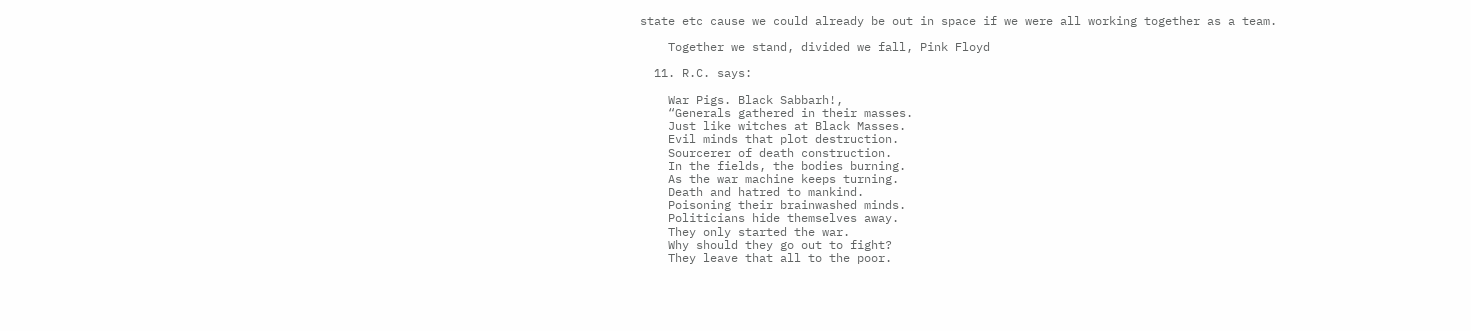state etc cause we could already be out in space if we were all working together as a team.

    Together we stand, divided we fall, Pink Floyd

  11. R.C. says:

    War Pigs. Black Sabbarh!,
    “Generals gathered in their masses.
    Just like witches at Black Masses.
    Evil minds that plot destruction.
    Sourcerer of death construction.
    In the fields, the bodies burning.
    As the war machine keeps turning.
    Death and hatred to mankind.
    Poisoning their brainwashed minds.
    Politicians hide themselves away.
    They only started the war.
    Why should they go out to fight?
    They leave that all to the poor.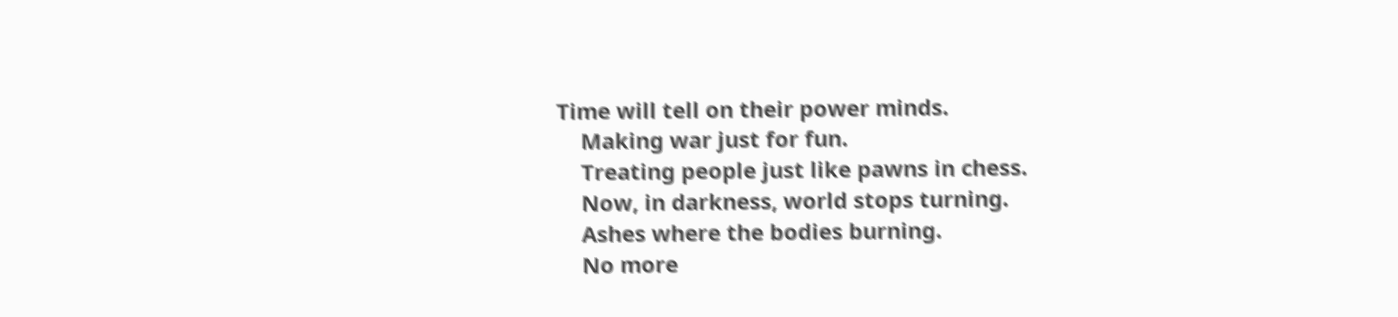Time will tell on their power minds.
    Making war just for fun.
    Treating people just like pawns in chess.
    Now, in darkness, world stops turning.
    Ashes where the bodies burning.
    No more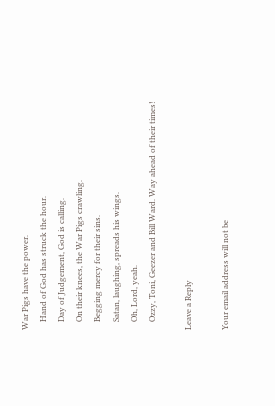War Pigs have the power.
    Hand of God has struck the hour.
    Day of Judgement, God is calling.
    On their knees, the War Pigs crawling.
    Begging mercy for their sins.
    Satan, laughing, spreads his wings.
    Oh, Lord, yeah.
    Ozzy, Toni, Geezer and Bill Ward. Way ahead of their times!

Leave a Reply

Your email address will not be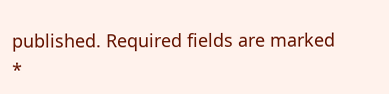published. Required fields are marked *